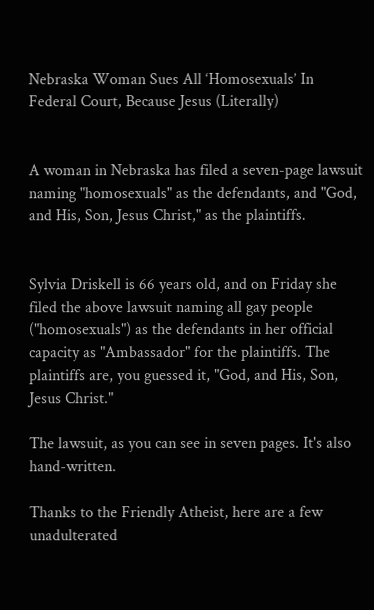Nebraska Woman Sues All ‘Homosexuals’ In Federal Court, Because Jesus (Literally)


A woman in Nebraska has filed a seven-page lawsuit naming "homosexuals" as the defendants, and "God, and His, Son, Jesus Christ," as the plaintiffs.


Sylvia Driskell is 66 years old, and on Friday she filed the above lawsuit naming all gay people ("homosexuals") as the defendants in her official capacity as "Ambassador" for the plaintiffs. The plaintiffs are, you guessed it, "God, and His, Son, Jesus Christ."

The lawsuit, as you can see in seven pages. It's also hand-written.

Thanks to the Friendly Atheist, here are a few unadulterated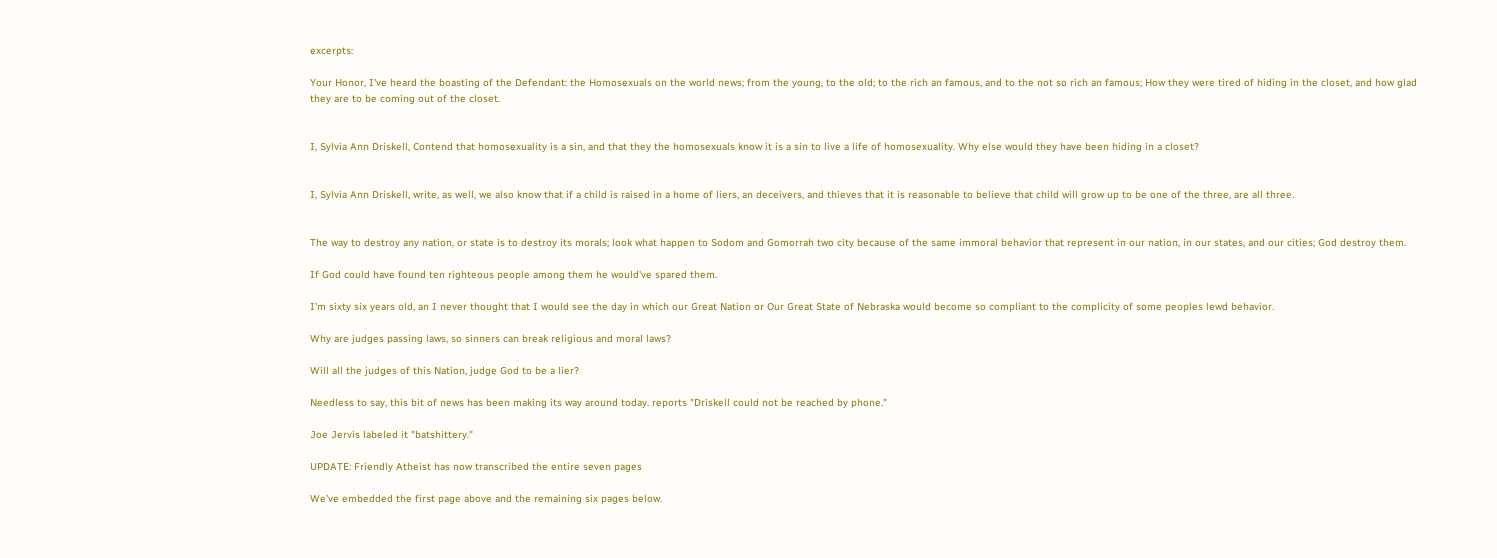excerpts:

Your Honor, I've heard the boasting of the Defendant: the Homosexuals on the world news; from the young, to the old; to the rich an famous, and to the not so rich an famous; How they were tired of hiding in the closet, and how glad they are to be coming out of the closet.


I, Sylvia Ann Driskell, Contend that homosexuality is a sin, and that they the homosexuals know it is a sin to live a life of homosexuality. Why else would they have been hiding in a closet?


I, Sylvia Ann Driskell, write, as well, we also know that if a child is raised in a home of liers, an deceivers, and thieves that it is reasonable to believe that child will grow up to be one of the three, are all three.


The way to destroy any nation, or state is to destroy its morals; look what happen to Sodom and Gomorrah two city because of the same immoral behavior that represent in our nation, in our states, and our cities; God destroy them.

If God could have found ten righteous people among them he would've spared them.

I'm sixty six years old, an I never thought that I would see the day in which our Great Nation or Our Great State of Nebraska would become so compliant to the complicity of some peoples lewd behavior.

Why are judges passing laws, so sinners can break religious and moral laws?

Will all the judges of this Nation, judge God to be a lier?

Needless to say, this bit of news has been making its way around today. reports "Driskell could not be reached by phone."

Joe Jervis labeled it "batshittery."

UPDATE: Friendly Atheist has now transcribed the entire seven pages

We've embedded the first page above and the remaining six pages below.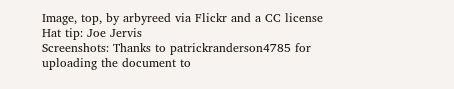Image, top, by arbyreed via Flickr and a CC license
Hat tip: Joe Jervis
Screenshots: Thanks to patrickranderson4785 for uploading the document to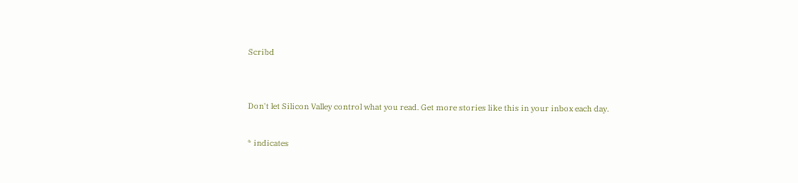Scribd


Don't let Silicon Valley control what you read. Get more stories like this in your inbox each day.

* indicates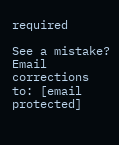required

See a mistake? Email corrections to: [email protected]